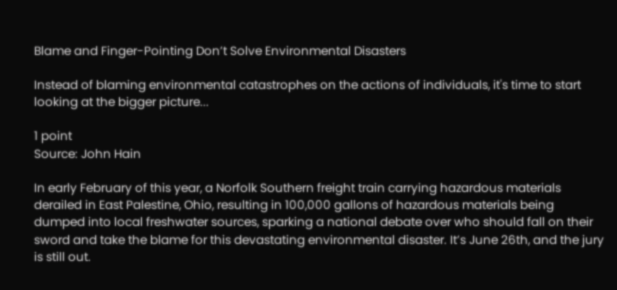Blame and Finger-Pointing Don’t Solve Environmental Disasters

Instead of blaming environmental catastrophes on the actions of individuals, it's time to start looking at the bigger picture...

1 point
Source: John Hain

In early February of this year, a Norfolk Southern freight train carrying hazardous materials derailed in East Palestine, Ohio, resulting in 100,000 gallons of hazardous materials being dumped into local freshwater sources, sparking a national debate over who should fall on their sword and take the blame for this devastating environmental disaster. It’s June 26th, and the jury is still out.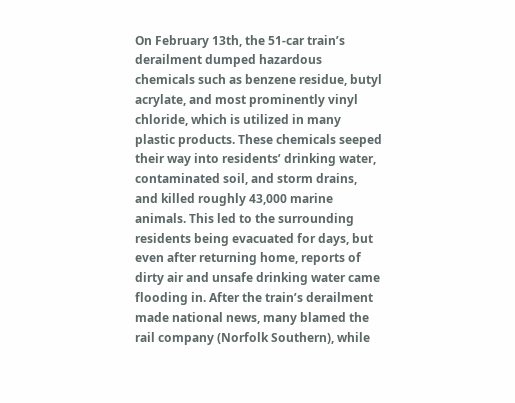On February 13th, the 51-car train’s derailment dumped hazardous chemicals such as benzene residue, butyl acrylate, and most prominently vinyl chloride, which is utilized in many plastic products. These chemicals seeped their way into residents’ drinking water, contaminated soil, and storm drains, and killed roughly 43,000 marine animals. This led to the surrounding residents being evacuated for days, but even after returning home, reports of dirty air and unsafe drinking water came flooding in. After the train’s derailment made national news, many blamed the rail company (Norfolk Southern), while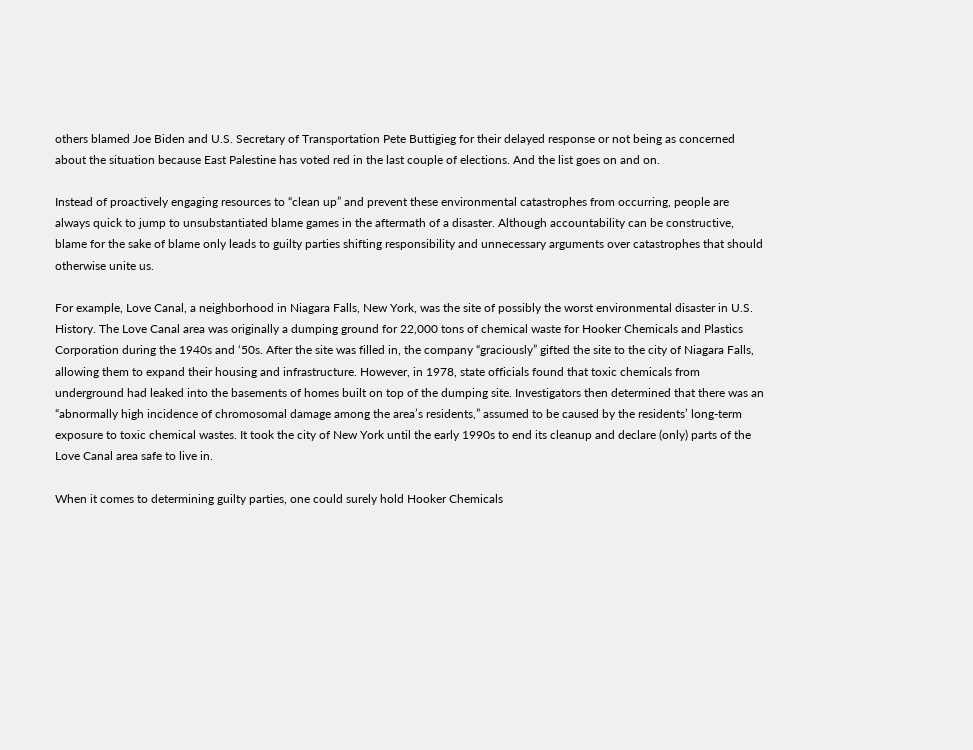others blamed Joe Biden and U.S. Secretary of Transportation Pete Buttigieg for their delayed response or not being as concerned about the situation because East Palestine has voted red in the last couple of elections. And the list goes on and on.

Instead of proactively engaging resources to “clean up” and prevent these environmental catastrophes from occurring, people are always quick to jump to unsubstantiated blame games in the aftermath of a disaster. Although accountability can be constructive, blame for the sake of blame only leads to guilty parties shifting responsibility and unnecessary arguments over catastrophes that should otherwise unite us.

For example, Love Canal, a neighborhood in Niagara Falls, New York, was the site of possibly the worst environmental disaster in U.S. History. The Love Canal area was originally a dumping ground for 22,000 tons of chemical waste for Hooker Chemicals and Plastics Corporation during the 1940s and ‘50s. After the site was filled in, the company “graciously” gifted the site to the city of Niagara Falls, allowing them to expand their housing and infrastructure. However, in 1978, state officials found that toxic chemicals from underground had leaked into the basements of homes built on top of the dumping site. Investigators then determined that there was an “abnormally high incidence of chromosomal damage among the area’s residents,” assumed to be caused by the residents’ long-term exposure to toxic chemical wastes. It took the city of New York until the early 1990s to end its cleanup and declare (only) parts of the Love Canal area safe to live in.

When it comes to determining guilty parties, one could surely hold Hooker Chemicals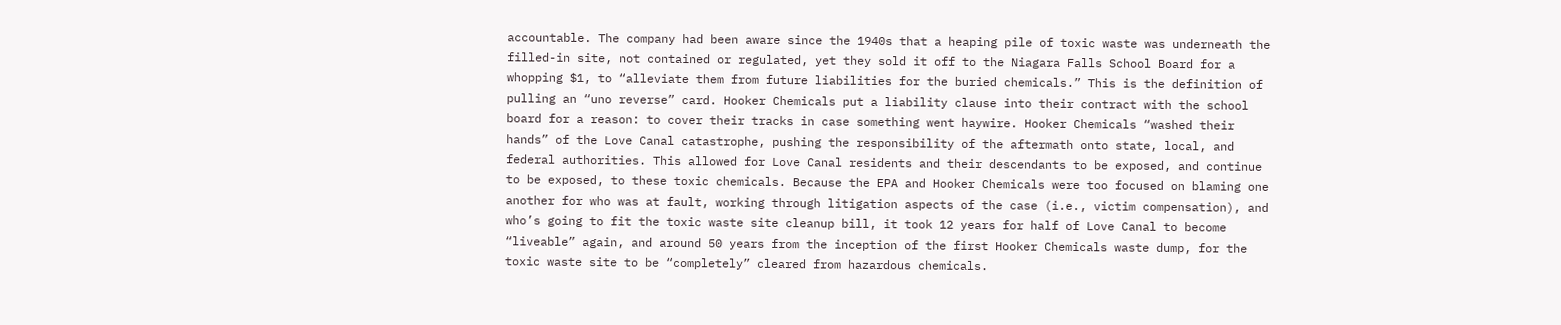accountable. The company had been aware since the 1940s that a heaping pile of toxic waste was underneath the filled-in site, not contained or regulated, yet they sold it off to the Niagara Falls School Board for a whopping $1, to “alleviate them from future liabilities for the buried chemicals.” This is the definition of pulling an “uno reverse” card. Hooker Chemicals put a liability clause into their contract with the school board for a reason: to cover their tracks in case something went haywire. Hooker Chemicals “washed their hands” of the Love Canal catastrophe, pushing the responsibility of the aftermath onto state, local, and federal authorities. This allowed for Love Canal residents and their descendants to be exposed, and continue to be exposed, to these toxic chemicals. Because the EPA and Hooker Chemicals were too focused on blaming one another for who was at fault, working through litigation aspects of the case (i.e., victim compensation), and who’s going to fit the toxic waste site cleanup bill, it took 12 years for half of Love Canal to become “liveable” again, and around 50 years from the inception of the first Hooker Chemicals waste dump, for the toxic waste site to be “completely” cleared from hazardous chemicals.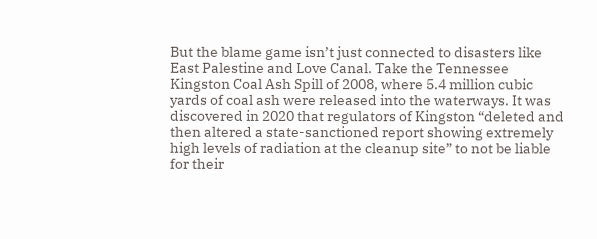But the blame game isn’t just connected to disasters like East Palestine and Love Canal. Take the Tennessee Kingston Coal Ash Spill of 2008, where 5.4 million cubic yards of coal ash were released into the waterways. It was discovered in 2020 that regulators of Kingston “deleted and then altered a state-sanctioned report showing extremely high levels of radiation at the cleanup site” to not be liable for their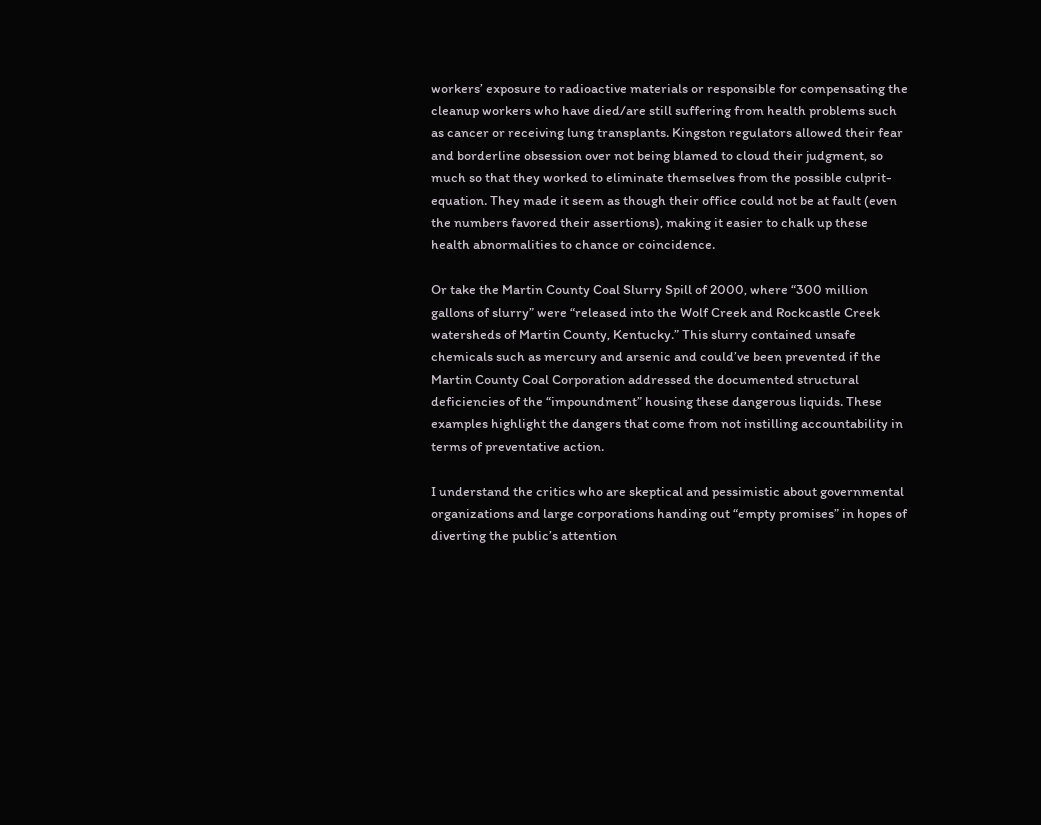workers’ exposure to radioactive materials or responsible for compensating the cleanup workers who have died/are still suffering from health problems such as cancer or receiving lung transplants. Kingston regulators allowed their fear and borderline obsession over not being blamed to cloud their judgment, so much so that they worked to eliminate themselves from the possible culprit-equation. They made it seem as though their office could not be at fault (even the numbers favored their assertions), making it easier to chalk up these health abnormalities to chance or coincidence.

Or take the Martin County Coal Slurry Spill of 2000, where “300 million gallons of slurry” were “released into the Wolf Creek and Rockcastle Creek watersheds of Martin County, Kentucky.” This slurry contained unsafe chemicals such as mercury and arsenic and could’ve been prevented if the Martin County Coal Corporation addressed the documented structural deficiencies of the “impoundment” housing these dangerous liquids. These examples highlight the dangers that come from not instilling accountability in terms of preventative action.

I understand the critics who are skeptical and pessimistic about governmental organizations and large corporations handing out “empty promises” in hopes of diverting the public’s attention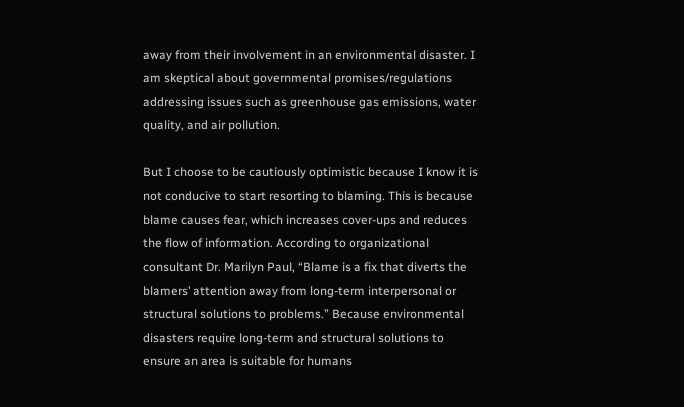away from their involvement in an environmental disaster. I am skeptical about governmental promises/regulations addressing issues such as greenhouse gas emissions, water quality, and air pollution.

But I choose to be cautiously optimistic because I know it is not conducive to start resorting to blaming. This is because blame causes fear, which increases cover-ups and reduces the flow of information. According to organizational consultant Dr. Marilyn Paul, “Blame is a fix that diverts the blamers’ attention away from long-term interpersonal or structural solutions to problems.” Because environmental disasters require long-term and structural solutions to ensure an area is suitable for humans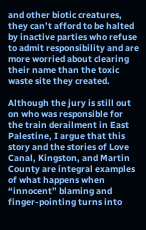and other biotic creatures, they can’t afford to be halted by inactive parties who refuse to admit responsibility and are more worried about clearing their name than the toxic waste site they created.

Although the jury is still out on who was responsible for the train derailment in East Palestine, I argue that this story and the stories of Love Canal, Kingston, and Martin County are integral examples of what happens when “innocent” blaming and finger-pointing turns into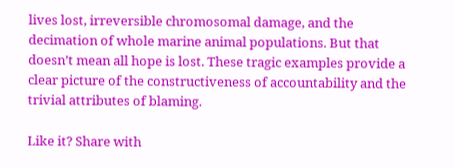lives lost, irreversible chromosomal damage, and the decimation of whole marine animal populations. But that doesn’t mean all hope is lost. These tragic examples provide a clear picture of the constructiveness of accountability and the trivial attributes of blaming.

Like it? Share with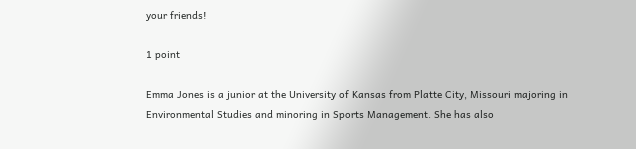your friends!

1 point

Emma Jones is a junior at the University of Kansas from Platte City, Missouri majoring in Environmental Studies and minoring in Sports Management. She has also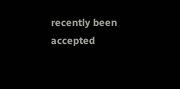recently been accepted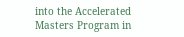into the Accelerated Masters Program in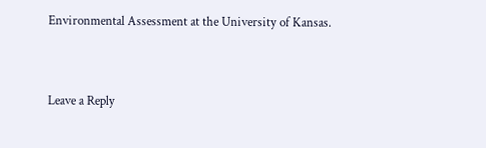Environmental Assessment at the University of Kansas.


Leave a Reply